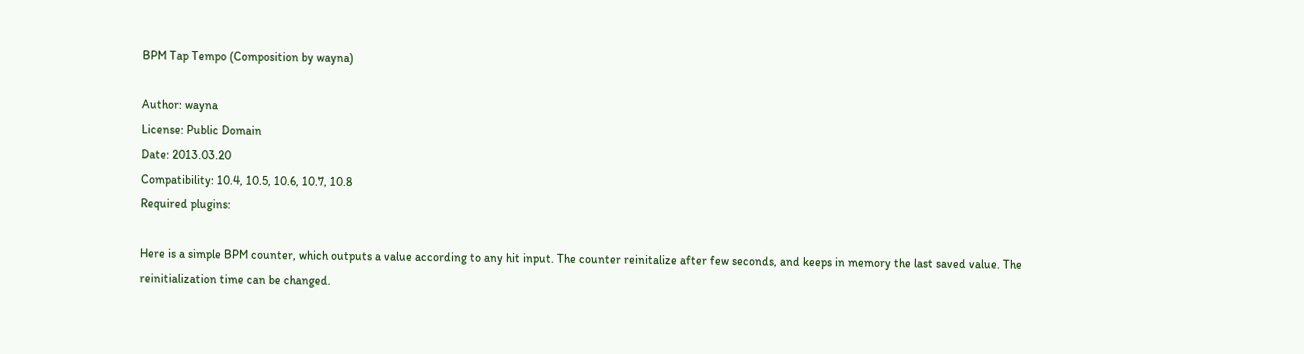BPM Tap Tempo (Composition by wayna)

Author: wayna
License: Public Domain
Date: 2013.03.20
Compatibility: 10.4, 10.5, 10.6, 10.7, 10.8
Required plugins:

Here is a simple BPM counter, which outputs a value according to any hit input. The counter reinitalize after few seconds, and keeps in memory the last saved value. The reinitialization time can be changed.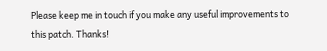Please keep me in touch if you make any useful improvements to this patch. Thanks!